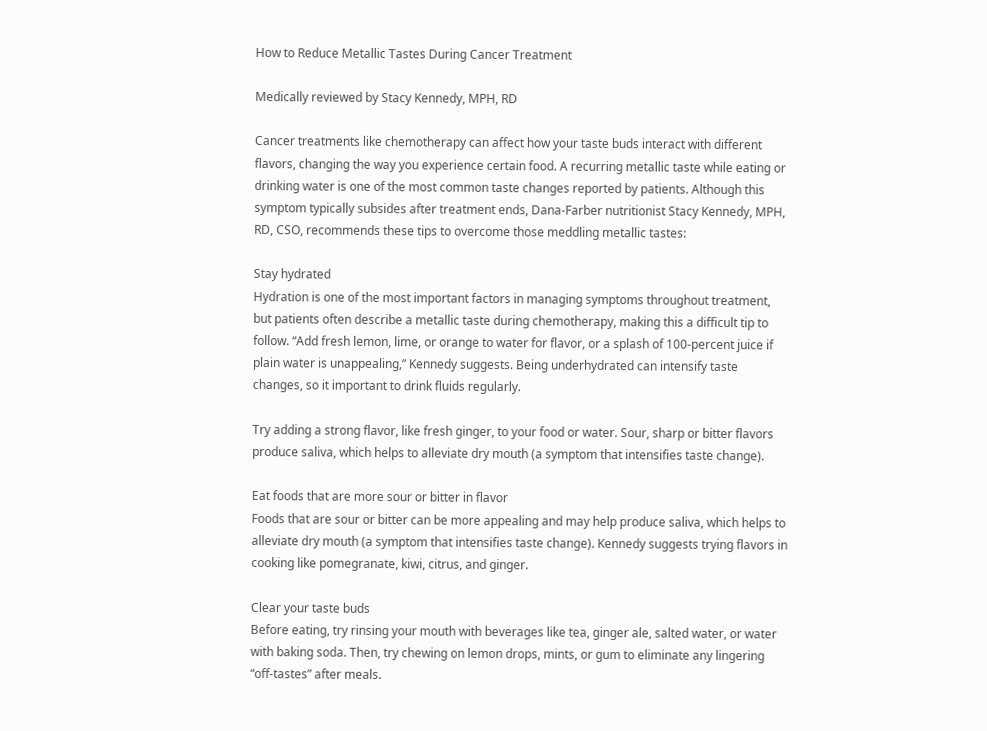How to Reduce Metallic Tastes During Cancer Treatment

Medically reviewed by Stacy Kennedy, MPH, RD

Cancer treatments like chemotherapy can affect how your taste buds interact with different flavors, changing the way you experience certain food. A recurring metallic taste while eating or drinking water is one of the most common taste changes reported by patients. Although this symptom typically subsides after treatment ends, Dana-Farber nutritionist Stacy Kennedy, MPH, RD, CSO, recommends these tips to overcome those meddling metallic tastes:

Stay hydrated
Hydration is one of the most important factors in managing symptoms throughout treatment, but patients often describe a metallic taste during chemotherapy, making this a difficult tip to follow. “Add fresh lemon, lime, or orange to water for flavor, or a splash of 100-percent juice if plain water is unappealing,” Kennedy suggests. Being underhydrated can intensify taste changes, so it important to drink fluids regularly.

Try adding a strong flavor, like fresh ginger, to your food or water. Sour, sharp or bitter flavors produce saliva, which helps to alleviate dry mouth (a symptom that intensifies taste change).

Eat foods that are more sour or bitter in flavor
Foods that are sour or bitter can be more appealing and may help produce saliva, which helps to alleviate dry mouth (a symptom that intensifies taste change). Kennedy suggests trying flavors in cooking like pomegranate, kiwi, citrus, and ginger.

Clear your taste buds
Before eating, try rinsing your mouth with beverages like tea, ginger ale, salted water, or water with baking soda. Then, try chewing on lemon drops, mints, or gum to eliminate any lingering “off-tastes” after meals.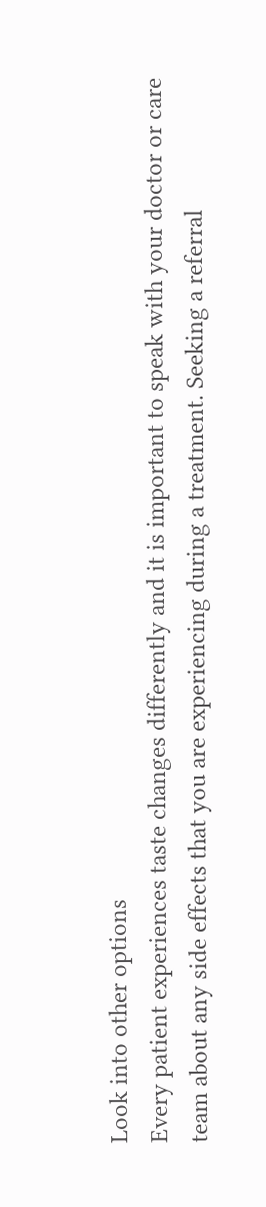Look into other options
Every patient experiences taste changes differently and it is important to speak with your doctor or care team about any side effects that you are experiencing during a treatment. Seeking a referral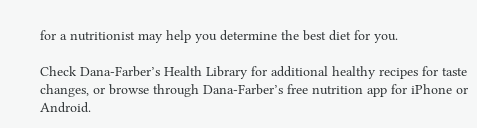for a nutritionist may help you determine the best diet for you.

Check Dana-Farber’s Health Library for additional healthy recipes for taste changes, or browse through Dana-Farber’s free nutrition app for iPhone or Android.